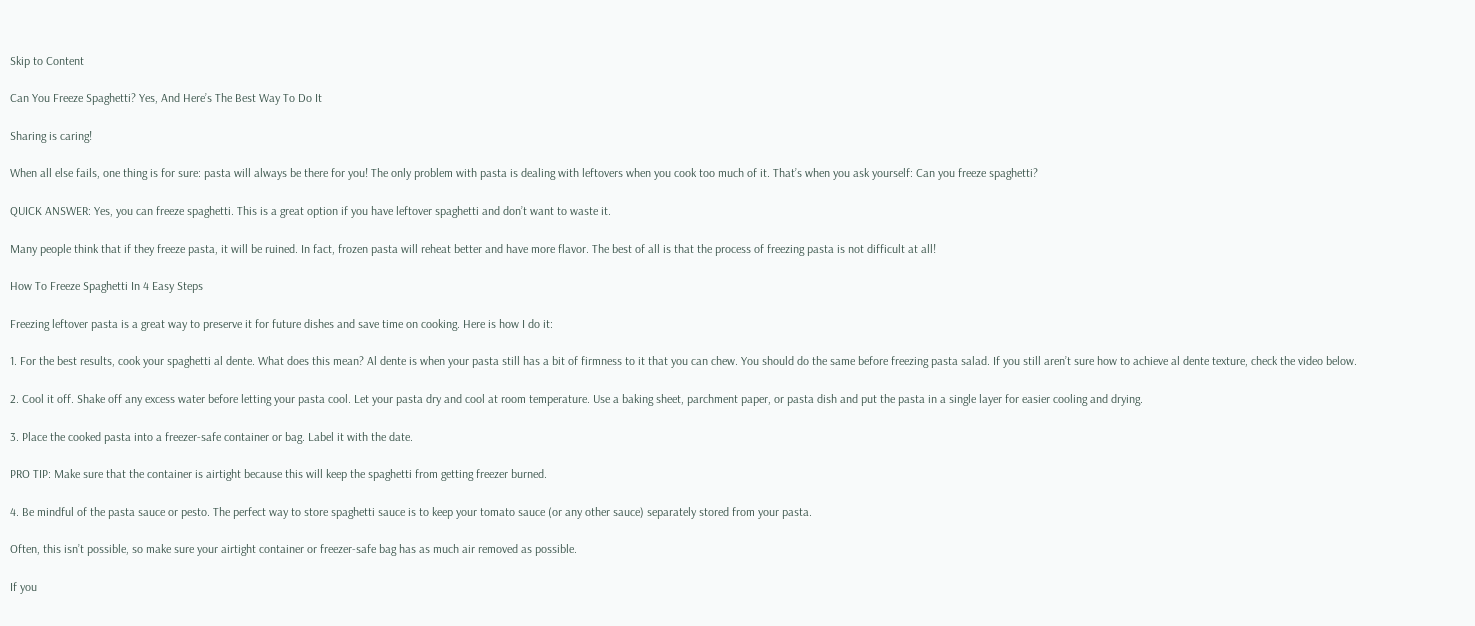Skip to Content

Can You Freeze Spaghetti? Yes, And Here’s The Best Way To Do It

Sharing is caring!

When all else fails, one thing is for sure: pasta will always be there for you! The only problem with pasta is dealing with leftovers when you cook too much of it. That’s when you ask yourself: Can you freeze spaghetti?

QUICK ANSWER: Yes, you can freeze spaghetti. This is a great option if you have leftover spaghetti and don’t want to waste it.

Many people think that if they freeze pasta, it will be ruined. In fact, frozen pasta will reheat better and have more flavor. The best of all is that the process of freezing pasta is not difficult at all!

How To Freeze Spaghetti In 4 Easy Steps

Freezing leftover pasta is a great way to preserve it for future dishes and save time on cooking. Here is how I do it:

1. For the best results, cook your spaghetti al dente. What does this mean? Al dente is when your pasta still has a bit of firmness to it that you can chew. You should do the same before freezing pasta salad. If you still aren’t sure how to achieve al dente texture, check the video below.

2. Cool it off. Shake off any excess water before letting your pasta cool. Let your pasta dry and cool at room temperature. Use a baking sheet, parchment paper, or pasta dish and put the pasta in a single layer for easier cooling and drying.

3. Place the cooked pasta into a freezer-safe container or bag. Label it with the date.

PRO TIP: Make sure that the container is airtight because this will keep the spaghetti from getting freezer burned.

4. Be mindful of the pasta sauce or pesto. The perfect way to store spaghetti sauce is to keep your tomato sauce (or any other sauce) separately stored from your pasta.

Often, this isn’t possible, so make sure your airtight container or freezer-safe bag has as much air removed as possible.

If you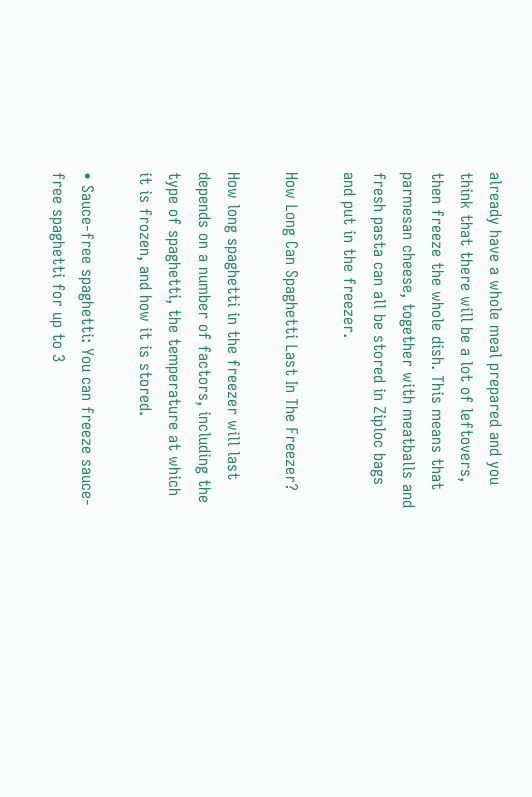already have a whole meal prepared and you think that there will be a lot of leftovers, then freeze the whole dish. This means that parmesan cheese, together with meatballs and fresh pasta can all be stored in Ziploc bags and put in the freezer.

How Long Can Spaghetti Last In The Freezer?

How long spaghetti in the freezer will last depends on a number of factors, including the type of spaghetti, the temperature at which it is frozen, and how it is stored.

• Sauce-free spaghetti: You can freeze sauce-free spaghetti for up to 3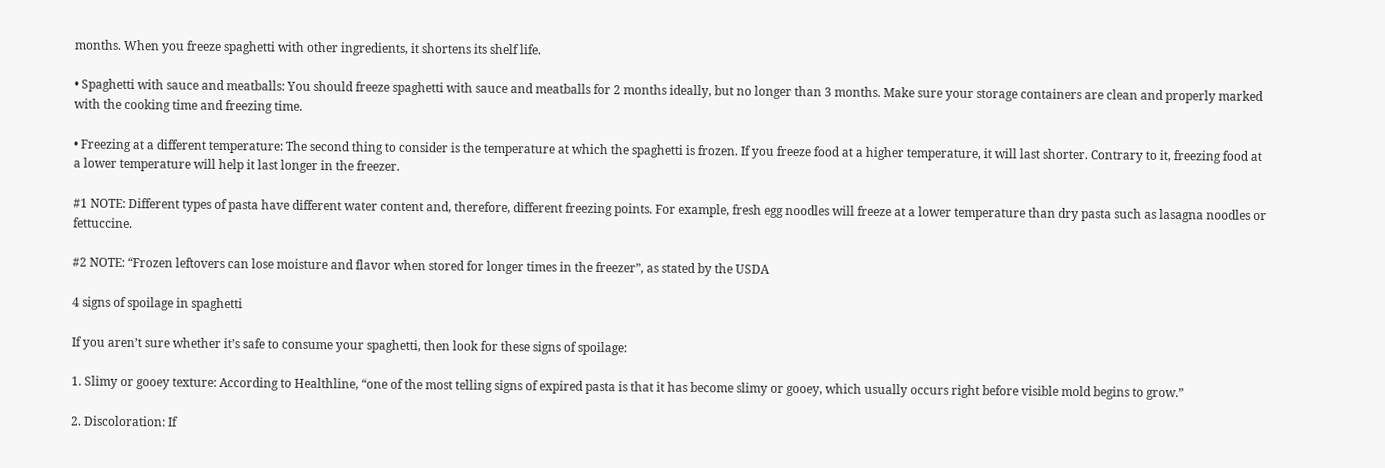months. When you freeze spaghetti with other ingredients, it shortens its shelf life.

• Spaghetti with sauce and meatballs: You should freeze spaghetti with sauce and meatballs for 2 months ideally, but no longer than 3 months. Make sure your storage containers are clean and properly marked with the cooking time and freezing time.

• Freezing at a different temperature: The second thing to consider is the temperature at which the spaghetti is frozen. If you freeze food at a higher temperature, it will last shorter. Contrary to it, freezing food at a lower temperature will help it last longer in the freezer.

#1 NOTE: Different types of pasta have different water content and, therefore, different freezing points. For example, fresh egg noodles will freeze at a lower temperature than dry pasta such as lasagna noodles or fettuccine.

#2 NOTE: “Frozen leftovers can lose moisture and flavor when stored for longer times in the freezer”, as stated by the USDA

4 signs of spoilage in spaghetti

If you aren’t sure whether it’s safe to consume your spaghetti, then look for these signs of spoilage:

1. Slimy or gooey texture: According to Healthline, “one of the most telling signs of expired pasta is that it has become slimy or gooey, which usually occurs right before visible mold begins to grow.”

2. Discoloration: If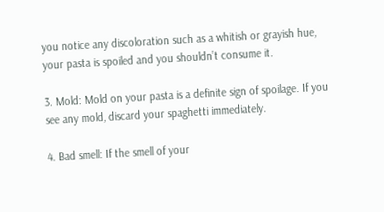you notice any discoloration such as a whitish or grayish hue, your pasta is spoiled and you shouldn’t consume it.

3. Mold: Mold on your pasta is a definite sign of spoilage. If you see any mold, discard your spaghetti immediately.

4. Bad smell: If the smell of your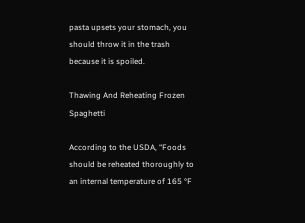pasta upsets your stomach, you should throw it in the trash because it is spoiled.

Thawing And Reheating Frozen Spaghetti

According to the USDA, “Foods should be reheated thoroughly to an internal temperature of 165 °F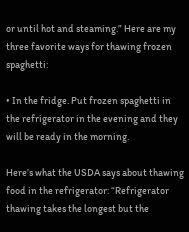or until hot and steaming.” Here are my three favorite ways for thawing frozen spaghetti:

• In the fridge. Put frozen spaghetti in the refrigerator in the evening and they will be ready in the morning.

Here’s what the USDA says about thawing food in the refrigerator: “Refrigerator thawing takes the longest but the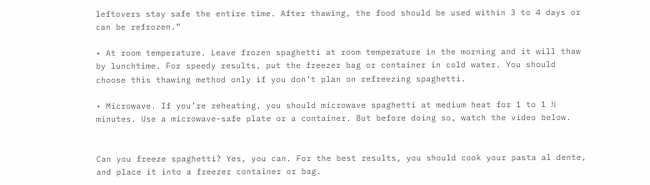leftovers stay safe the entire time. After thawing, the food should be used within 3 to 4 days or can be refrozen.”

• At room temperature. Leave frozen spaghetti at room temperature in the morning and it will thaw by lunchtime. For speedy results, put the freezer bag or container in cold water. You should choose this thawing method only if you don’t plan on refreezing spaghetti.

• Microwave. If you’re reheating, you should microwave spaghetti at medium heat for 1 to 1 ½ minutes. Use a microwave-safe plate or a container. But before doing so, watch the video below.


Can you freeze spaghetti? Yes, you can. For the best results, you should cook your pasta al dente, and place it into a freezer container or bag.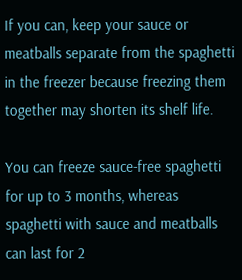If you can, keep your sauce or meatballs separate from the spaghetti in the freezer because freezing them together may shorten its shelf life.

You can freeze sauce-free spaghetti for up to 3 months, whereas spaghetti with sauce and meatballs can last for 2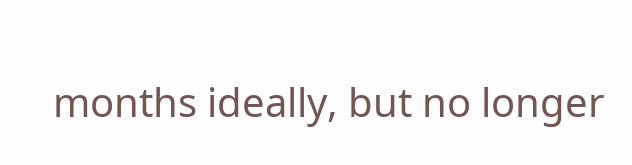months ideally, but no longer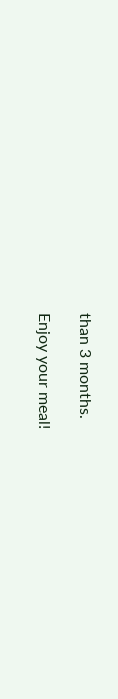than 3 months.

Enjoy your meal!